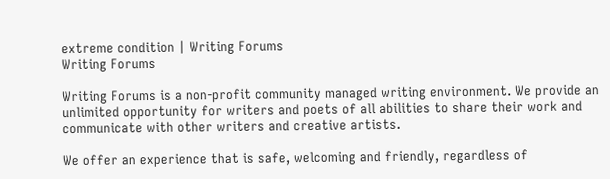extreme condition | Writing Forums
Writing Forums

Writing Forums is a non-profit community managed writing environment. We provide an unlimited opportunity for writers and poets of all abilities to share their work and communicate with other writers and creative artists.

We offer an experience that is safe, welcoming and friendly, regardless of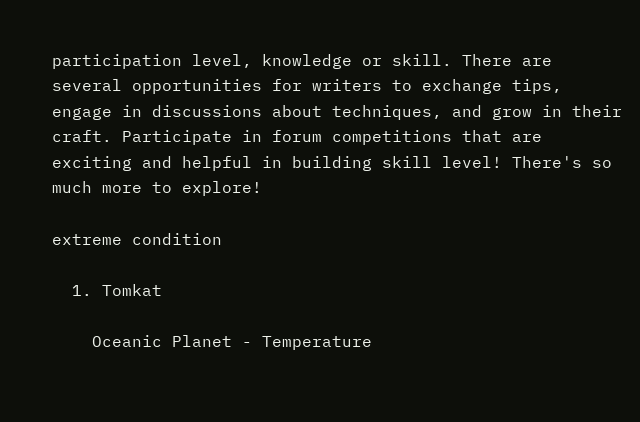participation level, knowledge or skill. There are several opportunities for writers to exchange tips, engage in discussions about techniques, and grow in their craft. Participate in forum competitions that are exciting and helpful in building skill level! There's so much more to explore!

extreme condition

  1. Tomkat

    Oceanic Planet - Temperature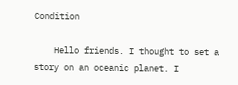Condition

    Hello friends. I thought to set a story on an oceanic planet. I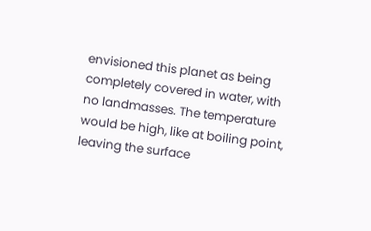envisioned this planet as being completely covered in water, with no landmasses. The temperature would be high, like at boiling point, leaving the surface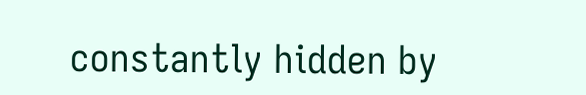constantly hidden by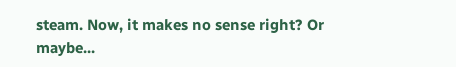steam. Now, it makes no sense right? Or maybe...